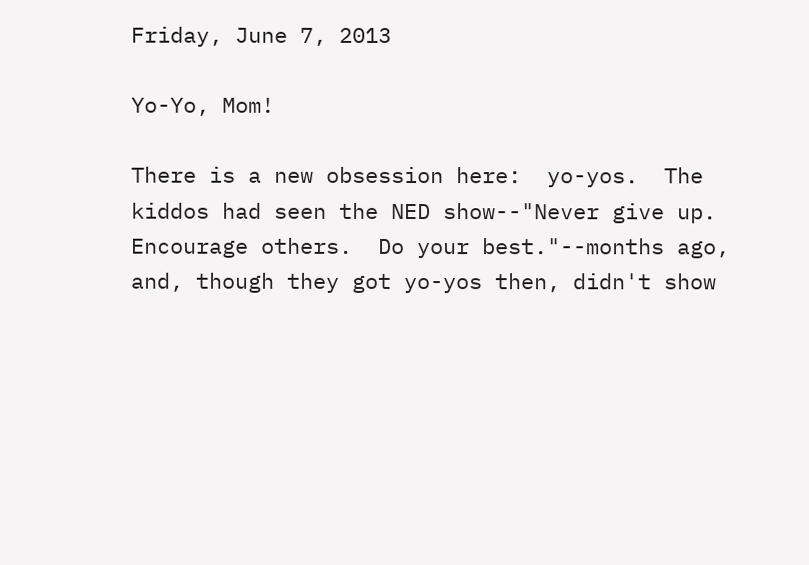Friday, June 7, 2013

Yo-Yo, Mom!

There is a new obsession here:  yo-yos.  The kiddos had seen the NED show--"Never give up.  Encourage others.  Do your best."--months ago, and, though they got yo-yos then, didn't show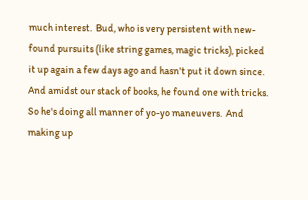much interest.  Bud, who is very persistent with new-found pursuits (like string games, magic tricks), picked it up again a few days ago and hasn't put it down since.  And amidst our stack of books, he found one with tricks.  So he's doing all manner of yo-yo maneuvers.  And making up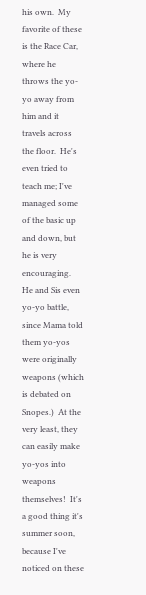his own.  My favorite of these is the Race Car, where he throws the yo-yo away from him and it travels across the floor.  He's even tried to teach me; I've managed some of the basic up and down, but he is very encouraging.  He and Sis even yo-yo battle, since Mama told them yo-yos were originally weapons (which is debated on Snopes.)  At the very least, they can easily make yo-yos into weapons themselves!  It's a good thing it's summer soon, because I've noticed on these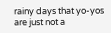rainy days that yo-yos are just not a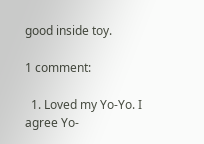good inside toy.

1 comment:

  1. Loved my Yo-Yo. I agree Yo-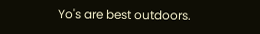Yo's are best outdoors.